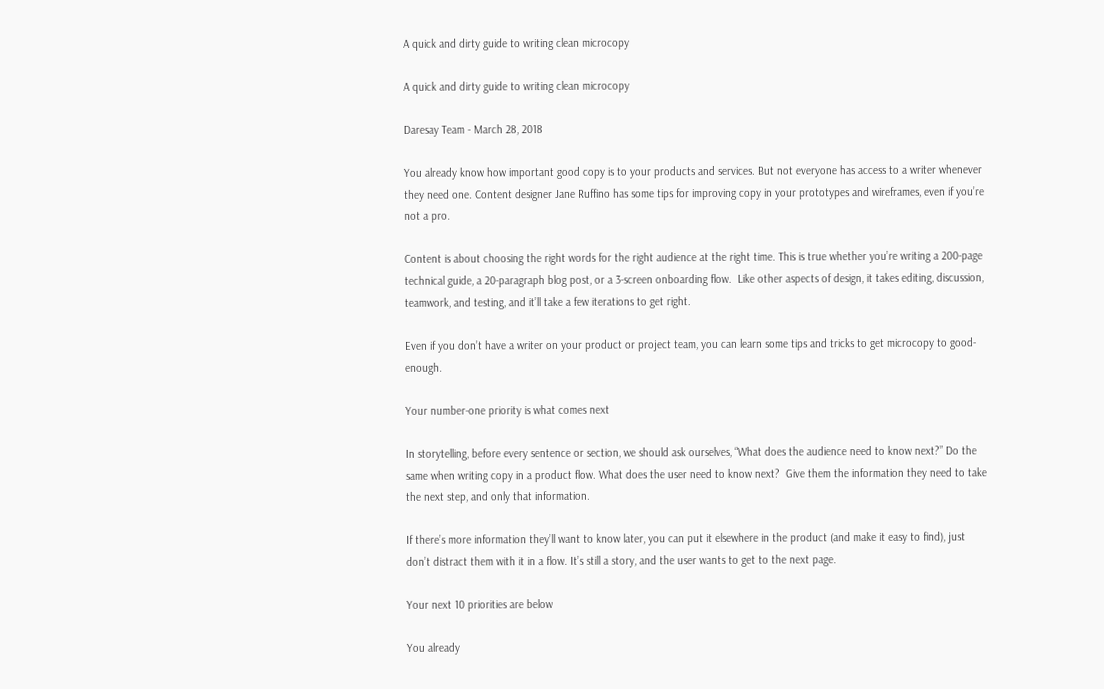A quick and dirty guide to writing clean microcopy

A quick and dirty guide to writing clean microcopy

Daresay Team - March 28, 2018

You already know how important good copy is to your products and services. But not everyone has access to a writer whenever they need one. Content designer Jane Ruffino has some tips for improving copy in your prototypes and wireframes, even if you’re not a pro.

Content is about choosing the right words for the right audience at the right time. This is true whether you’re writing a 200-page technical guide, a 20-paragraph blog post, or a 3-screen onboarding flow.  Like other aspects of design, it takes editing, discussion, teamwork, and testing, and it’ll take a few iterations to get right.

Even if you don’t have a writer on your product or project team, you can learn some tips and tricks to get microcopy to good-enough.

Your number-one priority is what comes next

In storytelling, before every sentence or section, we should ask ourselves, “What does the audience need to know next?” Do the same when writing copy in a product flow. What does the user need to know next?  Give them the information they need to take the next step, and only that information.

If there’s more information they’ll want to know later, you can put it elsewhere in the product (and make it easy to find), just don’t distract them with it in a flow. It’s still a story, and the user wants to get to the next page.

Your next 10 priorities are below

You already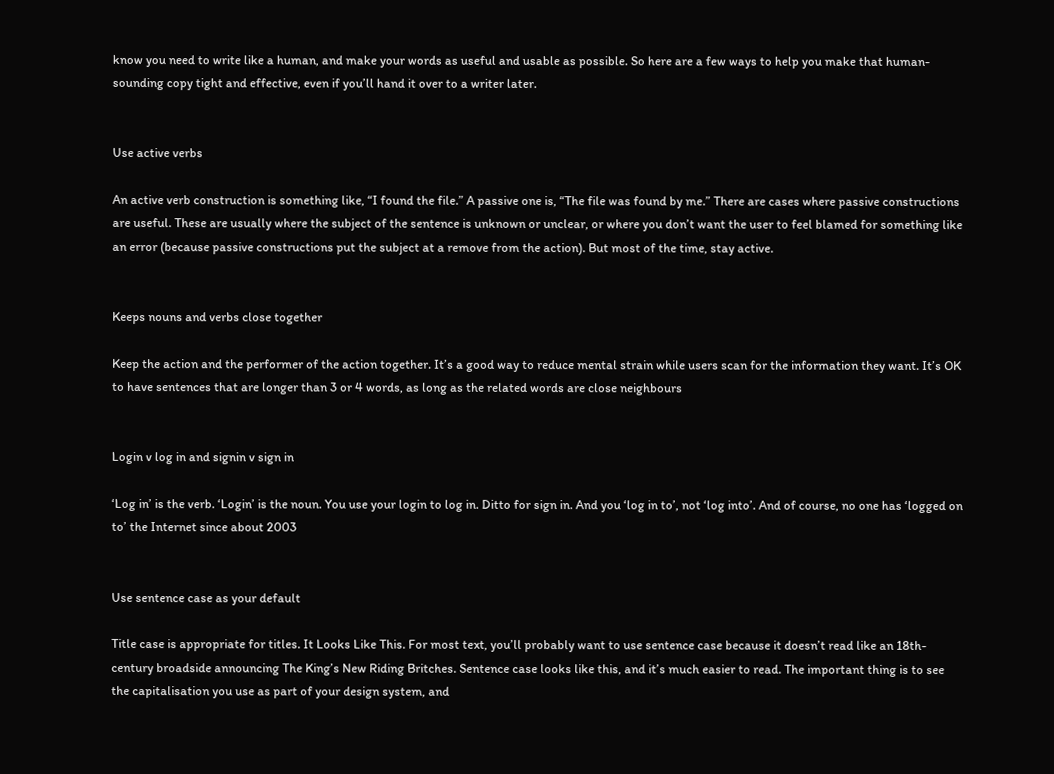know you need to write like a human, and make your words as useful and usable as possible. So here are a few ways to help you make that human-sounding copy tight and effective, even if you’ll hand it over to a writer later.


Use active verbs

An active verb construction is something like, “I found the file.” A passive one is, “The file was found by me.” There are cases where passive constructions are useful. These are usually where the subject of the sentence is unknown or unclear, or where you don’t want the user to feel blamed for something like an error (because passive constructions put the subject at a remove from the action). But most of the time, stay active.


Keeps nouns and verbs close together

Keep the action and the performer of the action together. It’s a good way to reduce mental strain while users scan for the information they want. It’s OK to have sentences that are longer than 3 or 4 words, as long as the related words are close neighbours


Login v log in and signin v sign in

‘Log in’ is the verb. ‘Login’ is the noun. You use your login to log in. Ditto for sign in. And you ‘log in to’, not ‘log into’. And of course, no one has ‘logged on to’ the Internet since about 2003


Use sentence case as your default

Title case is appropriate for titles. It Looks Like This. For most text, you’ll probably want to use sentence case because it doesn’t read like an 18th-century broadside announcing The King’s New Riding Britches. Sentence case looks like this, and it’s much easier to read. The important thing is to see the capitalisation you use as part of your design system, and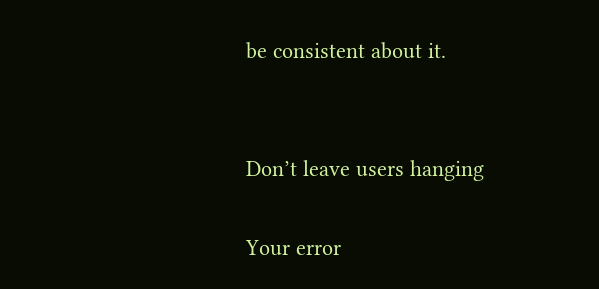be consistent about it.


Don’t leave users hanging

Your error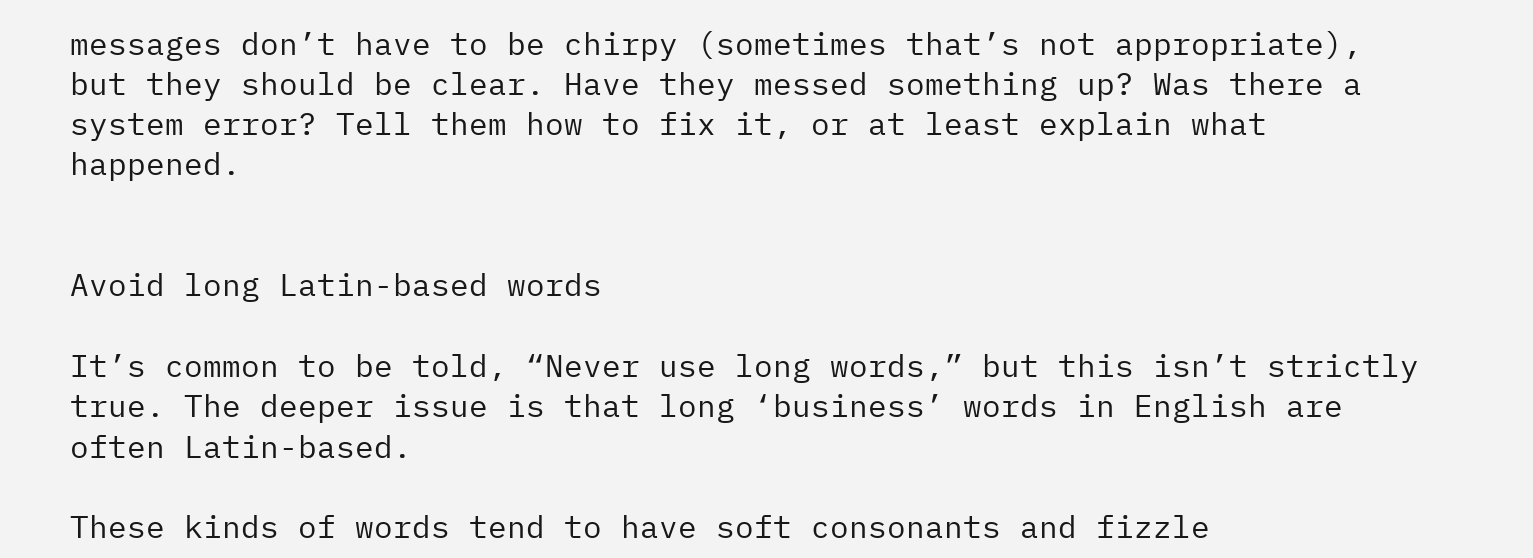messages don’t have to be chirpy (sometimes that’s not appropriate), but they should be clear. Have they messed something up? Was there a system error? Tell them how to fix it, or at least explain what happened.


Avoid long Latin-based words

It’s common to be told, “Never use long words,” but this isn’t strictly true. The deeper issue is that long ‘business’ words in English are often Latin-based.

These kinds of words tend to have soft consonants and fizzle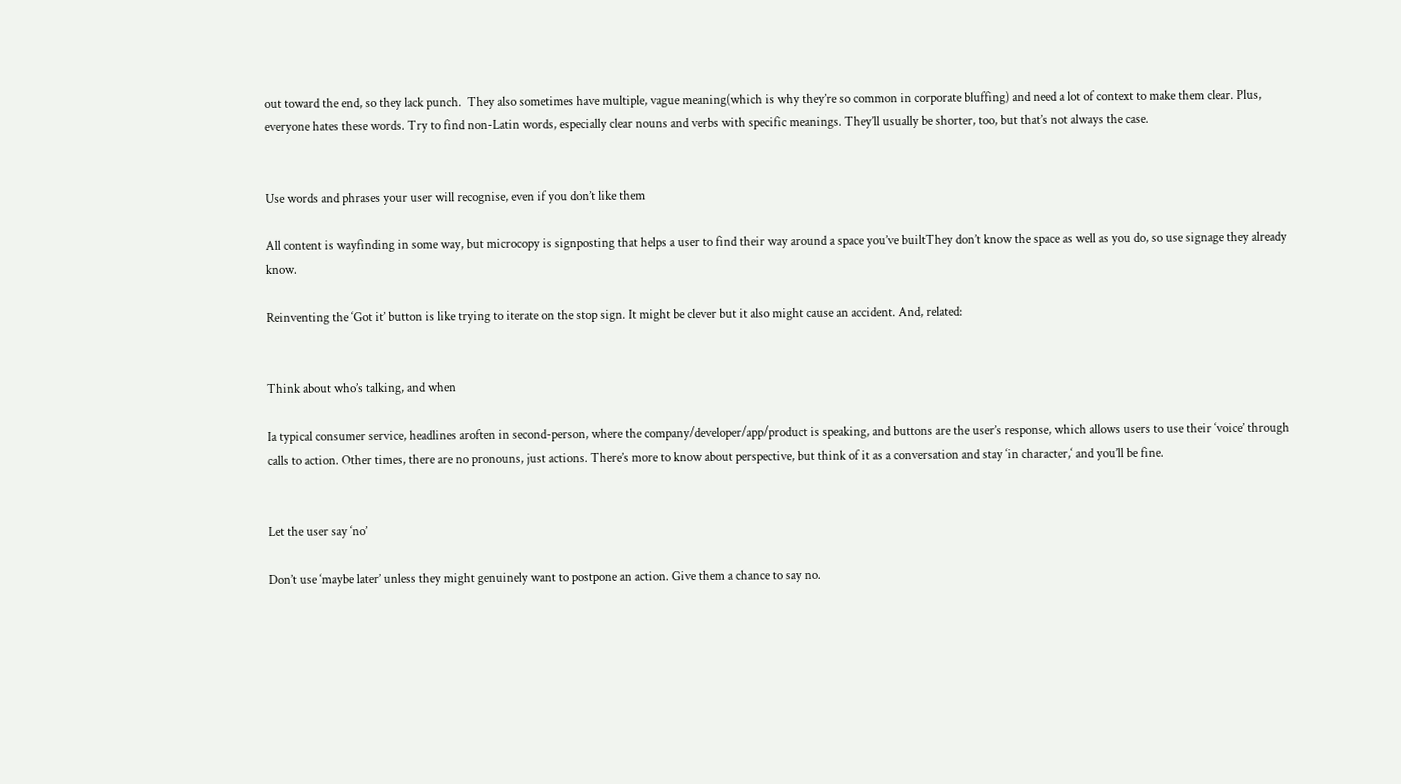out toward the end, so they lack punch.  They also sometimes have multiple, vague meaning(which is why they’re so common in corporate bluffing) and need a lot of context to make them clear. Plus, everyone hates these words. Try to find non-Latin words, especially clear nouns and verbs with specific meanings. They’ll usually be shorter, too, but that’s not always the case.


Use words and phrases your user will recognise, even if you don’t like them

All content is wayfinding in some way, but microcopy is signposting that helps a user to find their way around a space you’ve builtThey don’t know the space as well as you do, so use signage they already know.

Reinventing the ‘Got it’ button is like trying to iterate on the stop sign. It might be clever but it also might cause an accident. And, related:


Think about who’s talking, and when

Ia typical consumer service, headlines aroften in second-person, where the company/developer/app/product is speaking, and buttons are the user’s response, which allows users to use their ‘voice’ through calls to action. Other times, there are no pronouns, just actions. There’s more to know about perspective, but think of it as a conversation and stay ‘in character,‘ and you’ll be fine.


Let the user say ‘no’

Don’t use ‘maybe later’ unless they might genuinely want to postpone an action. Give them a chance to say no.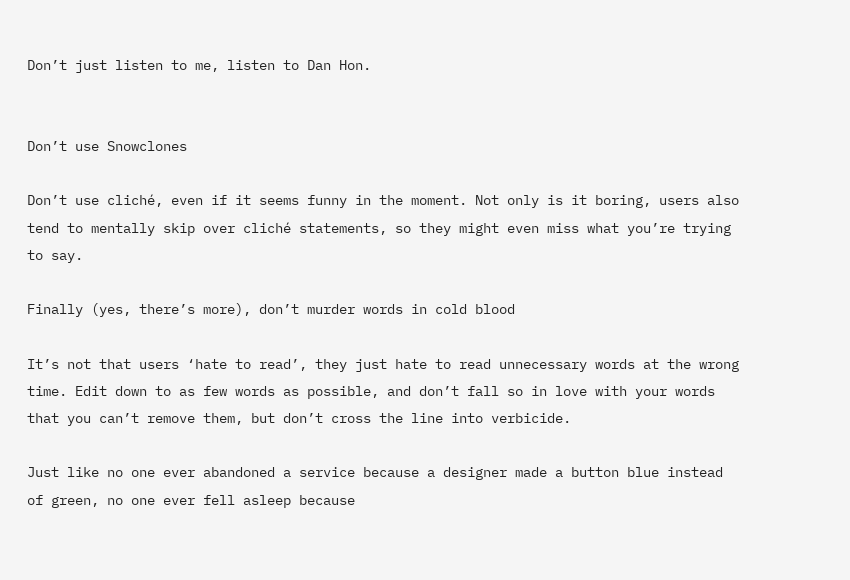Don’t just listen to me, listen to Dan Hon.


Don’t use Snowclones

Don’t use cliché, even if it seems funny in the moment. Not only is it boring, users also tend to mentally skip over cliché statements, so they might even miss what you’re trying to say.

Finally (yes, there’s more), don’t murder words in cold blood

It’s not that users ‘hate to read’, they just hate to read unnecessary words at the wrong time. Edit down to as few words as possible, and don’t fall so in love with your words that you can’t remove them, but don’t cross the line into verbicide.

Just like no one ever abandoned a service because a designer made a button blue instead of green, no one ever fell asleep because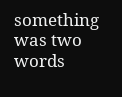something was two words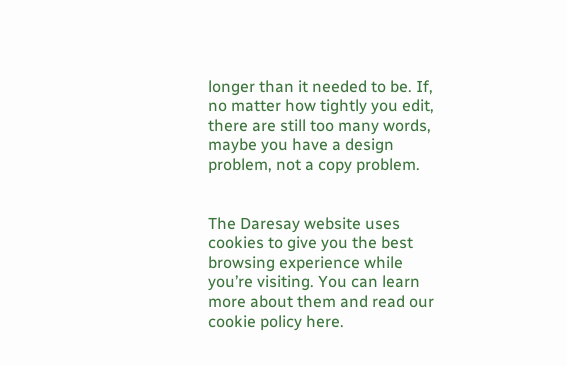longer than it needed to be. If, no matter how tightly you edit, there are still too many words, maybe you have a design problem, not a copy problem.


The Daresay website uses cookies to give you the best browsing experience while you’re visiting. You can learn more about them and read our cookie policy here.